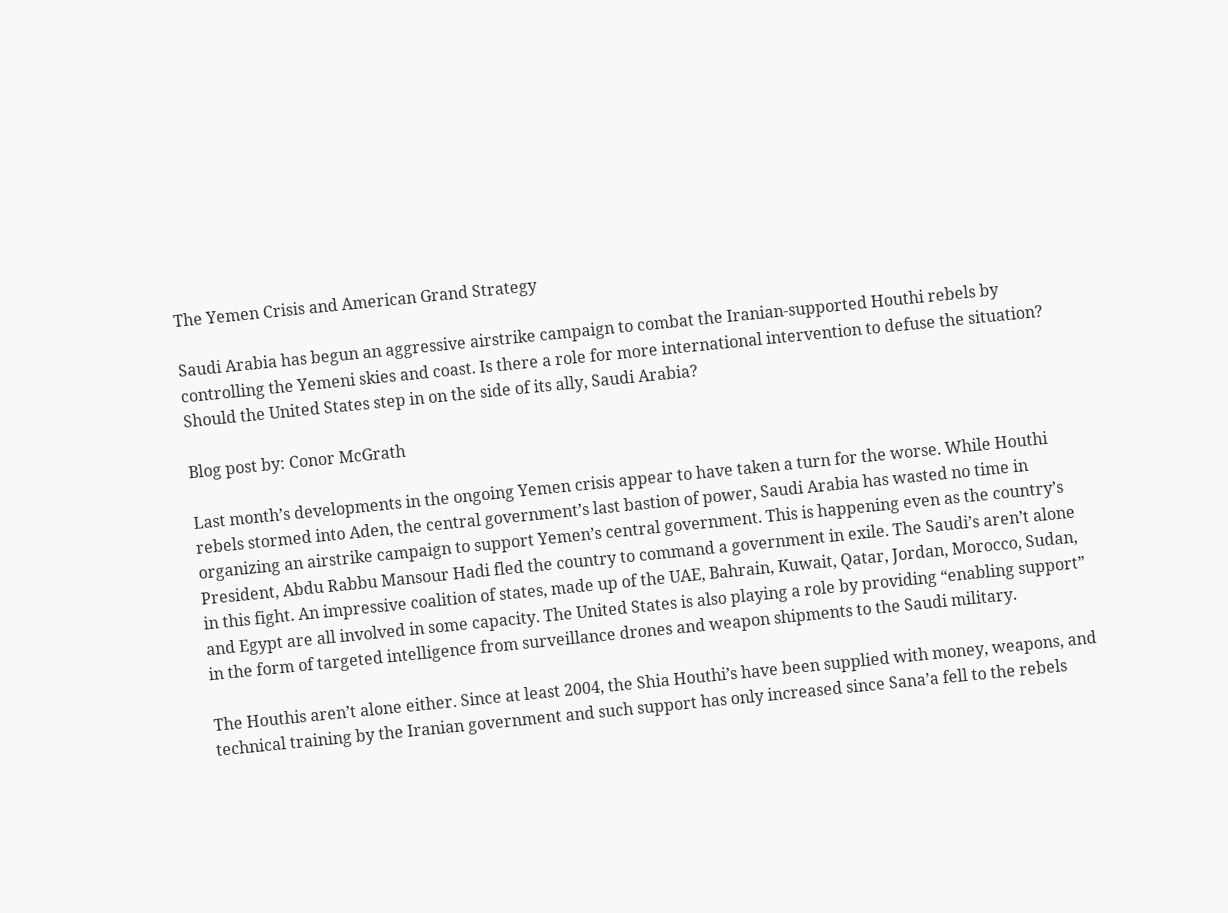The Yemen Crisis and American Grand Strategy

Saudi Arabia has begun an aggressive airstrike campaign to combat the Iranian-supported Houthi rebels by controlling the Yemeni skies and coast. Is there a role for more international intervention to defuse the situation? Should the United States step in on the side of its ally, Saudi Arabia?

Blog post by: Conor McGrath

Last month’s developments in the ongoing Yemen crisis appear to have taken a turn for the worse. While Houthi rebels stormed into Aden, the central government’s last bastion of power, Saudi Arabia has wasted no time in organizing an airstrike campaign to support Yemen’s central government. This is happening even as the country’s President, Abdu Rabbu Mansour Hadi fled the country to command a government in exile. The Saudi’s aren’t alone in this fight. An impressive coalition of states, made up of the UAE, Bahrain, Kuwait, Qatar, Jordan, Morocco, Sudan, and Egypt are all involved in some capacity. The United States is also playing a role by providing “enabling support” in the form of targeted intelligence from surveillance drones and weapon shipments to the Saudi military.

The Houthis aren’t alone either. Since at least 2004, the Shia Houthi’s have been supplied with money, weapons, and technical training by the Iranian government and such support has only increased since Sana’a fell to the rebels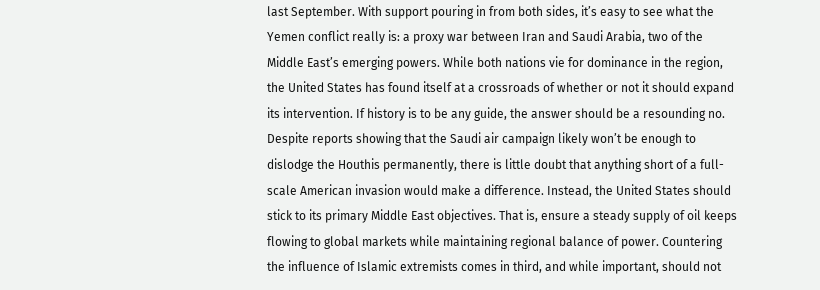last September. With support pouring in from both sides, it’s easy to see what the Yemen conflict really is: a proxy war between Iran and Saudi Arabia, two of the Middle East’s emerging powers. While both nations vie for dominance in the region, the United States has found itself at a crossroads of whether or not it should expand its intervention. If history is to be any guide, the answer should be a resounding no. Despite reports showing that the Saudi air campaign likely won’t be enough to dislodge the Houthis permanently, there is little doubt that anything short of a full-scale American invasion would make a difference. Instead, the United States should stick to its primary Middle East objectives. That is, ensure a steady supply of oil keeps flowing to global markets while maintaining regional balance of power. Countering the influence of Islamic extremists comes in third, and while important, should not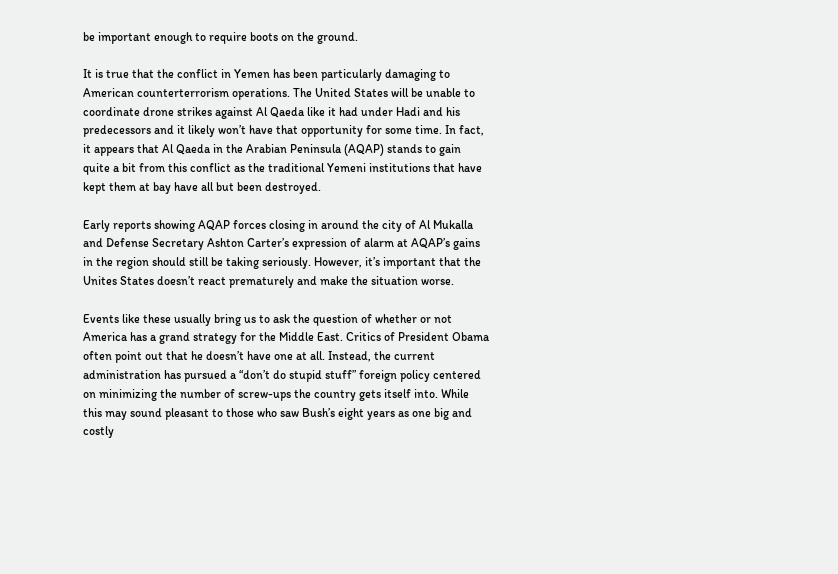be important enough to require boots on the ground.

It is true that the conflict in Yemen has been particularly damaging to American counterterrorism operations. The United States will be unable to coordinate drone strikes against Al Qaeda like it had under Hadi and his predecessors and it likely won’t have that opportunity for some time. In fact, it appears that Al Qaeda in the Arabian Peninsula (AQAP) stands to gain quite a bit from this conflict as the traditional Yemeni institutions that have kept them at bay have all but been destroyed.

Early reports showing AQAP forces closing in around the city of Al Mukalla and Defense Secretary Ashton Carter’s expression of alarm at AQAP’s gains in the region should still be taking seriously. However, it’s important that the Unites States doesn’t react prematurely and make the situation worse.

Events like these usually bring us to ask the question of whether or not America has a grand strategy for the Middle East. Critics of President Obama often point out that he doesn’t have one at all. Instead, the current administration has pursued a “don’t do stupid stuff” foreign policy centered on minimizing the number of screw-ups the country gets itself into. While this may sound pleasant to those who saw Bush’s eight years as one big and costly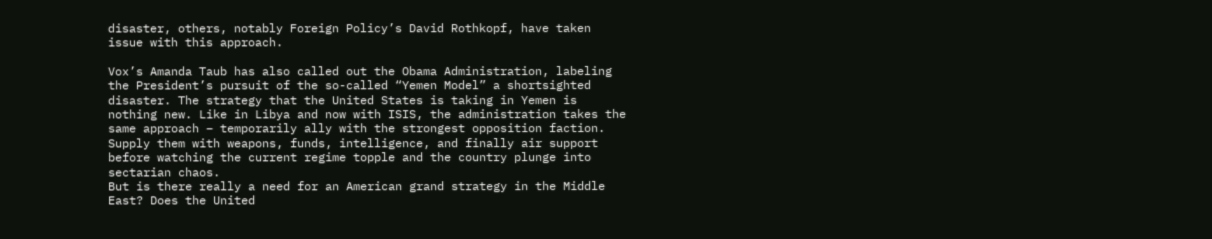disaster, others, notably Foreign Policy’s David Rothkopf, have taken issue with this approach.

Vox’s Amanda Taub has also called out the Obama Administration, labeling the President’s pursuit of the so-called “Yemen Model” a shortsighted disaster. The strategy that the United States is taking in Yemen is nothing new. Like in Libya and now with ISIS, the administration takes the same approach – temporarily ally with the strongest opposition faction. Supply them with weapons, funds, intelligence, and finally air support before watching the current regime topple and the country plunge into sectarian chaos.
But is there really a need for an American grand strategy in the Middle East? Does the United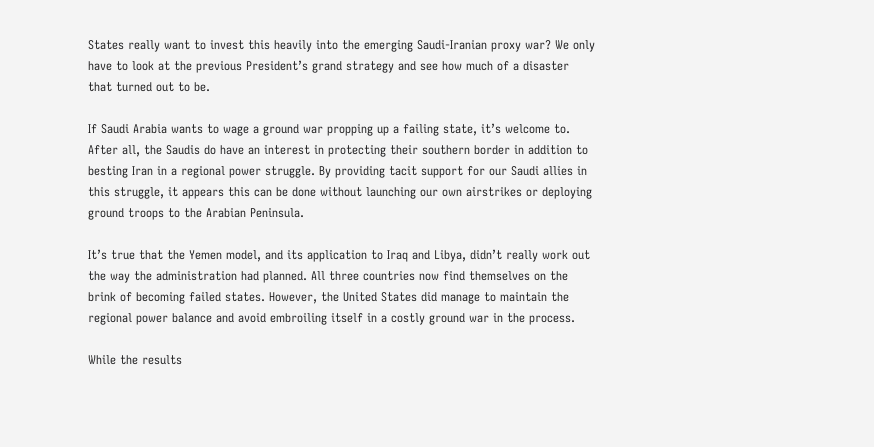States really want to invest this heavily into the emerging Saudi-Iranian proxy war? We only have to look at the previous President’s grand strategy and see how much of a disaster that turned out to be.

If Saudi Arabia wants to wage a ground war propping up a failing state, it’s welcome to. After all, the Saudis do have an interest in protecting their southern border in addition to besting Iran in a regional power struggle. By providing tacit support for our Saudi allies in this struggle, it appears this can be done without launching our own airstrikes or deploying ground troops to the Arabian Peninsula.

It’s true that the Yemen model, and its application to Iraq and Libya, didn’t really work out the way the administration had planned. All three countries now find themselves on the brink of becoming failed states. However, the United States did manage to maintain the regional power balance and avoid embroiling itself in a costly ground war in the process.

While the results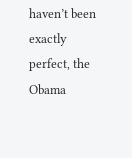haven’t been exactly perfect, the Obama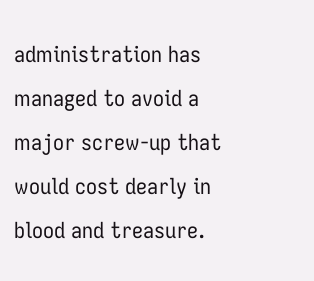administration has managed to avoid a major screw-up that would cost dearly in blood and treasure.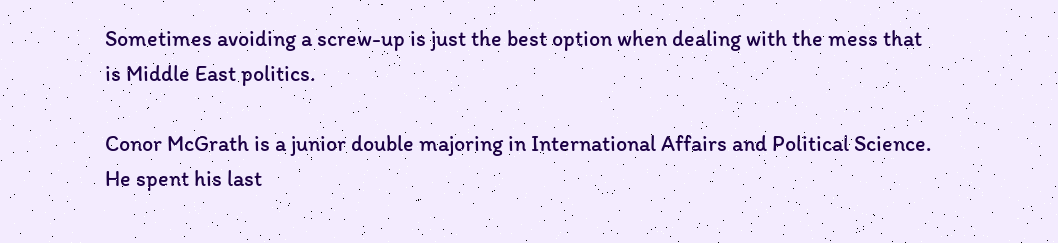Sometimes avoiding a screw-up is just the best option when dealing with the mess that is Middle East politics.

Conor McGrath is a junior double majoring in International Affairs and Political Science. He spent his last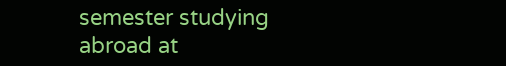semester studying abroad at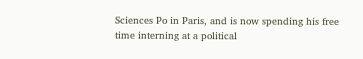Sciences Po in Paris, and is now spending his free time interning at a political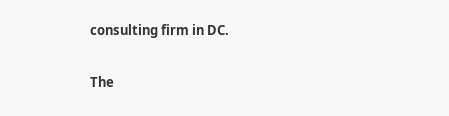consulting firm in DC.

The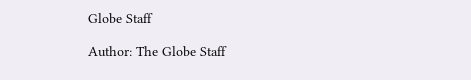Globe Staff

Author: The Globe Staff